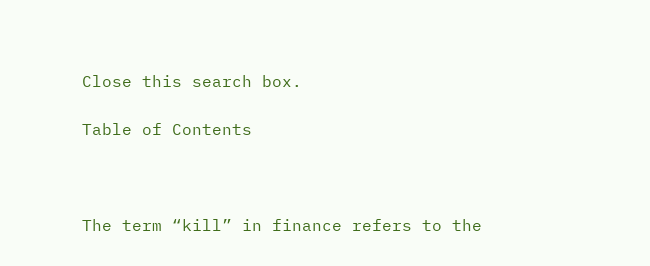Close this search box.

Table of Contents



The term “kill” in finance refers to the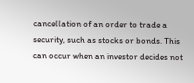cancellation of an order to trade a security, such as stocks or bonds. This can occur when an investor decides not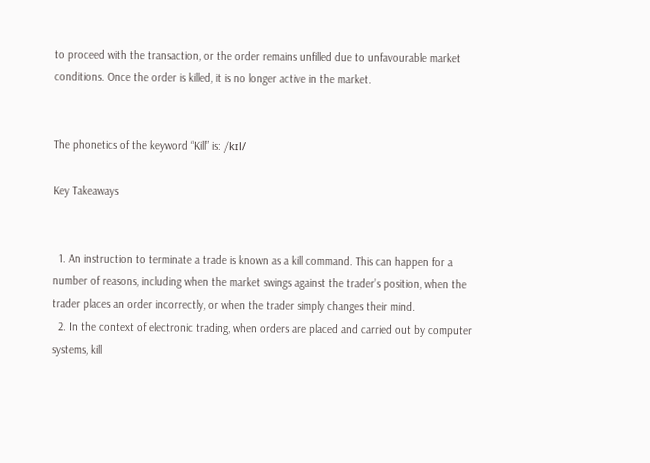to proceed with the transaction, or the order remains unfilled due to unfavourable market conditions. Once the order is killed, it is no longer active in the market.


The phonetics of the keyword “Kill” is: /kɪl/

Key Takeaways


  1. An instruction to terminate a trade is known as a kill command. This can happen for a number of reasons, including when the market swings against the trader’s position, when the trader places an order incorrectly, or when the trader simply changes their mind.
  2. In the context of electronic trading, when orders are placed and carried out by computer systems, kill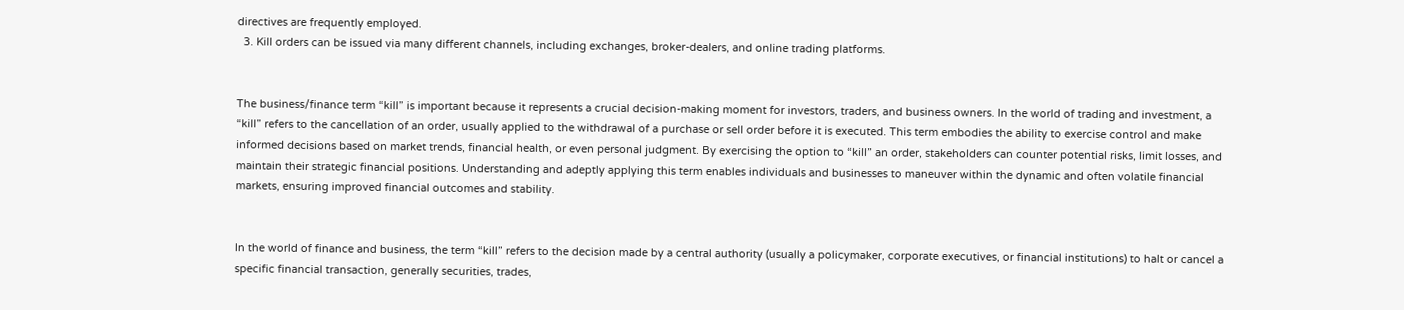directives are frequently employed.
  3. Kill orders can be issued via many different channels, including exchanges, broker-dealers, and online trading platforms.


The business/finance term “kill” is important because it represents a crucial decision-making moment for investors, traders, and business owners. In the world of trading and investment, a “kill” refers to the cancellation of an order, usually applied to the withdrawal of a purchase or sell order before it is executed. This term embodies the ability to exercise control and make informed decisions based on market trends, financial health, or even personal judgment. By exercising the option to “kill” an order, stakeholders can counter potential risks, limit losses, and maintain their strategic financial positions. Understanding and adeptly applying this term enables individuals and businesses to maneuver within the dynamic and often volatile financial markets, ensuring improved financial outcomes and stability.


In the world of finance and business, the term “kill” refers to the decision made by a central authority (usually a policymaker, corporate executives, or financial institutions) to halt or cancel a specific financial transaction, generally securities, trades,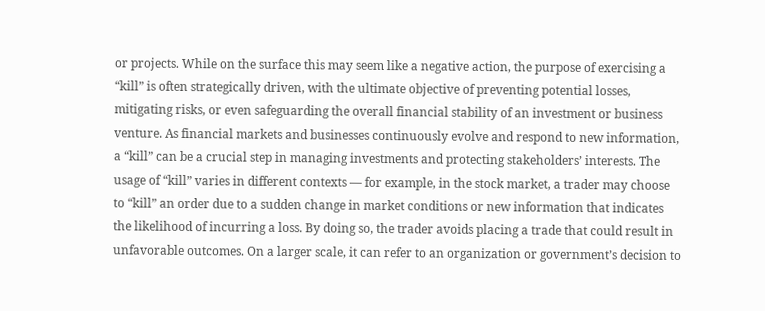or projects. While on the surface this may seem like a negative action, the purpose of exercising a “kill” is often strategically driven, with the ultimate objective of preventing potential losses, mitigating risks, or even safeguarding the overall financial stability of an investment or business venture. As financial markets and businesses continuously evolve and respond to new information, a “kill” can be a crucial step in managing investments and protecting stakeholders’ interests. The usage of “kill” varies in different contexts — for example, in the stock market, a trader may choose to “kill” an order due to a sudden change in market conditions or new information that indicates the likelihood of incurring a loss. By doing so, the trader avoids placing a trade that could result in unfavorable outcomes. On a larger scale, it can refer to an organization or government’s decision to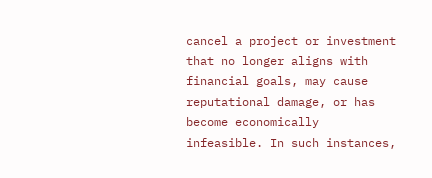cancel a project or investment that no longer aligns with financial goals, may cause reputational damage, or has become economically infeasible. In such instances,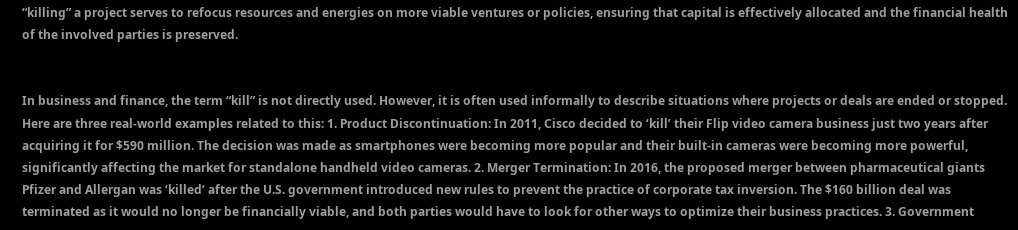“killing” a project serves to refocus resources and energies on more viable ventures or policies, ensuring that capital is effectively allocated and the financial health of the involved parties is preserved.


In business and finance, the term “kill” is not directly used. However, it is often used informally to describe situations where projects or deals are ended or stopped. Here are three real-world examples related to this: 1. Product Discontinuation: In 2011, Cisco decided to ‘kill’ their Flip video camera business just two years after acquiring it for $590 million. The decision was made as smartphones were becoming more popular and their built-in cameras were becoming more powerful, significantly affecting the market for standalone handheld video cameras. 2. Merger Termination: In 2016, the proposed merger between pharmaceutical giants Pfizer and Allergan was ‘killed’ after the U.S. government introduced new rules to prevent the practice of corporate tax inversion. The $160 billion deal was terminated as it would no longer be financially viable, and both parties would have to look for other ways to optimize their business practices. 3. Government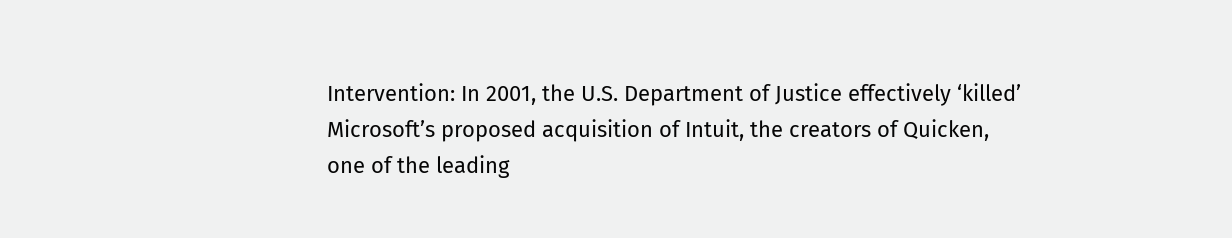Intervention: In 2001, the U.S. Department of Justice effectively ‘killed’ Microsoft’s proposed acquisition of Intuit, the creators of Quicken, one of the leading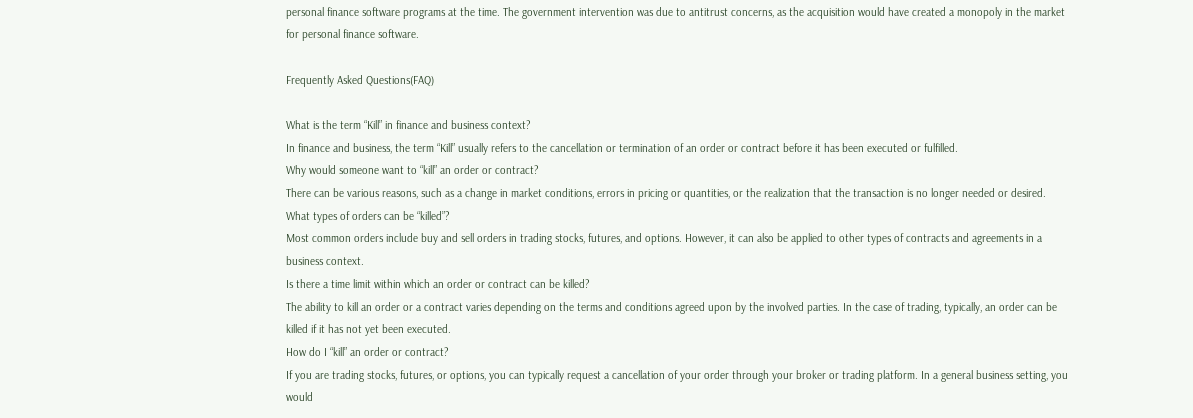personal finance software programs at the time. The government intervention was due to antitrust concerns, as the acquisition would have created a monopoly in the market for personal finance software.

Frequently Asked Questions(FAQ)

What is the term “Kill” in finance and business context?
In finance and business, the term “Kill” usually refers to the cancellation or termination of an order or contract before it has been executed or fulfilled.
Why would someone want to “kill” an order or contract?
There can be various reasons, such as a change in market conditions, errors in pricing or quantities, or the realization that the transaction is no longer needed or desired.
What types of orders can be “killed”?
Most common orders include buy and sell orders in trading stocks, futures, and options. However, it can also be applied to other types of contracts and agreements in a business context.
Is there a time limit within which an order or contract can be killed?
The ability to kill an order or a contract varies depending on the terms and conditions agreed upon by the involved parties. In the case of trading, typically, an order can be killed if it has not yet been executed.
How do I “kill” an order or contract?
If you are trading stocks, futures, or options, you can typically request a cancellation of your order through your broker or trading platform. In a general business setting, you would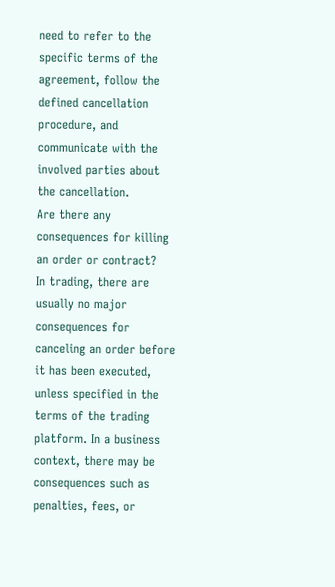need to refer to the specific terms of the agreement, follow the defined cancellation procedure, and communicate with the involved parties about the cancellation.
Are there any consequences for killing an order or contract?
In trading, there are usually no major consequences for canceling an order before it has been executed, unless specified in the terms of the trading platform. In a business context, there may be consequences such as penalties, fees, or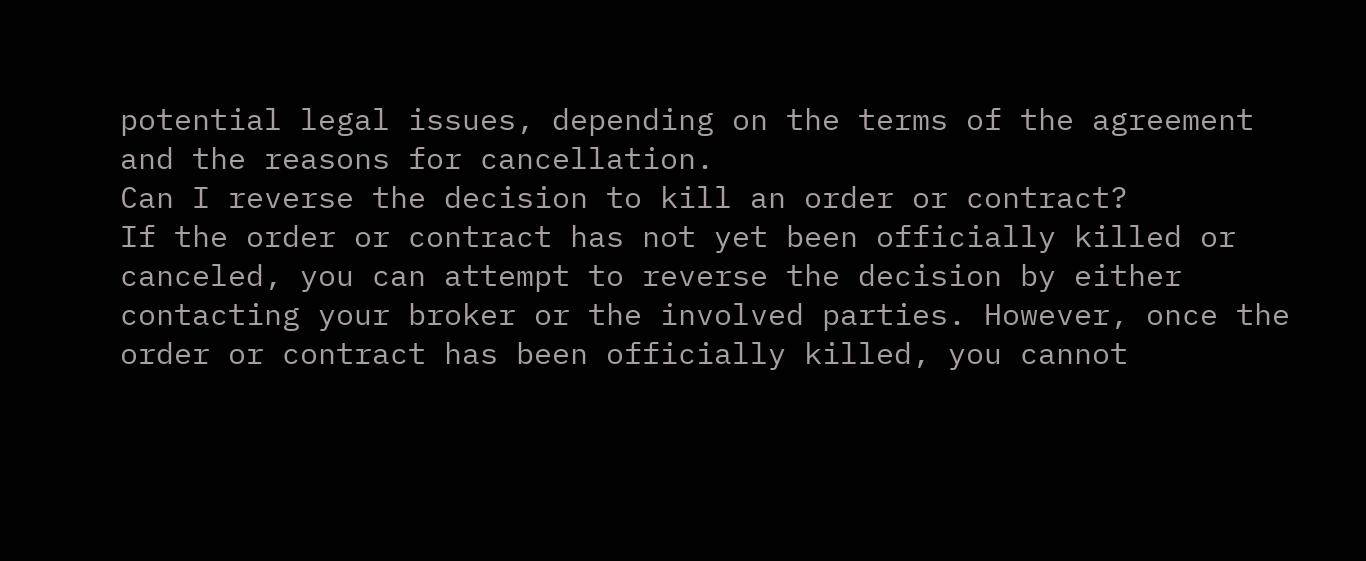potential legal issues, depending on the terms of the agreement and the reasons for cancellation.
Can I reverse the decision to kill an order or contract?
If the order or contract has not yet been officially killed or canceled, you can attempt to reverse the decision by either contacting your broker or the involved parties. However, once the order or contract has been officially killed, you cannot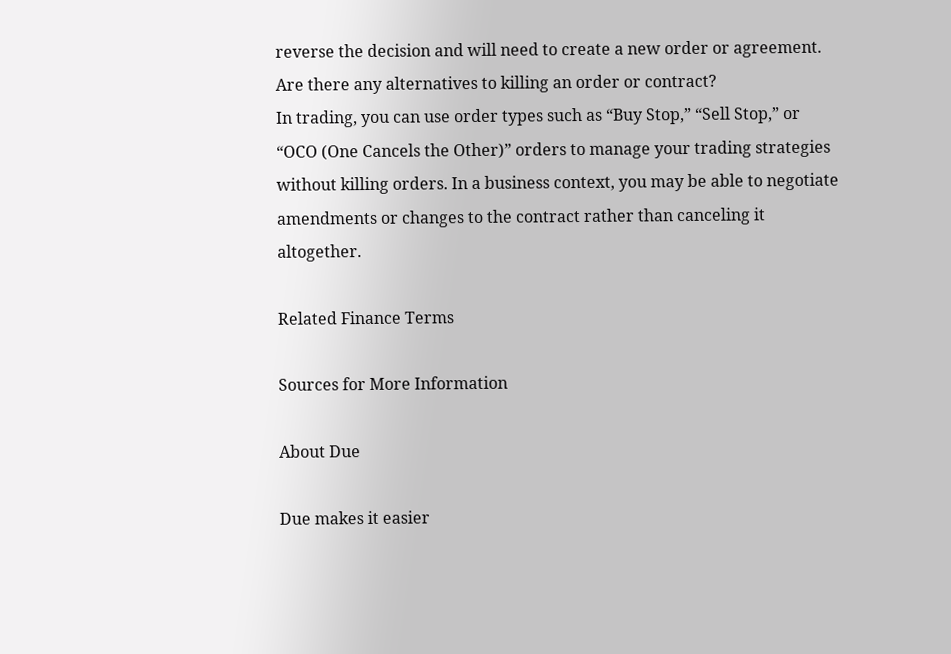reverse the decision and will need to create a new order or agreement.
Are there any alternatives to killing an order or contract?
In trading, you can use order types such as “Buy Stop,” “Sell Stop,” or “OCO (One Cancels the Other)” orders to manage your trading strategies without killing orders. In a business context, you may be able to negotiate amendments or changes to the contract rather than canceling it altogether.

Related Finance Terms

Sources for More Information

About Due

Due makes it easier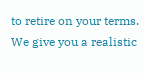to retire on your terms. We give you a realistic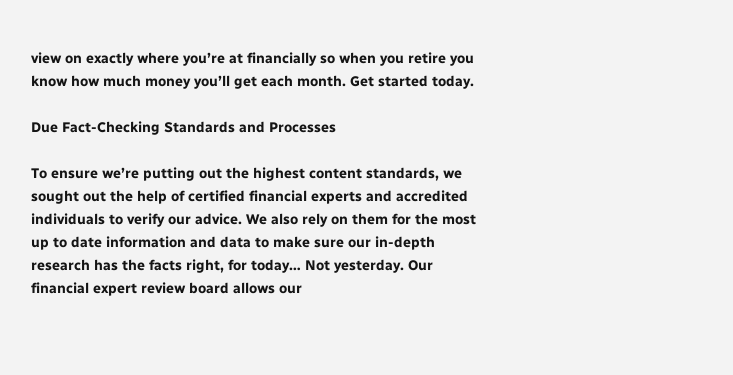view on exactly where you’re at financially so when you retire you know how much money you’ll get each month. Get started today.

Due Fact-Checking Standards and Processes

To ensure we’re putting out the highest content standards, we sought out the help of certified financial experts and accredited individuals to verify our advice. We also rely on them for the most up to date information and data to make sure our in-depth research has the facts right, for today… Not yesterday. Our financial expert review board allows our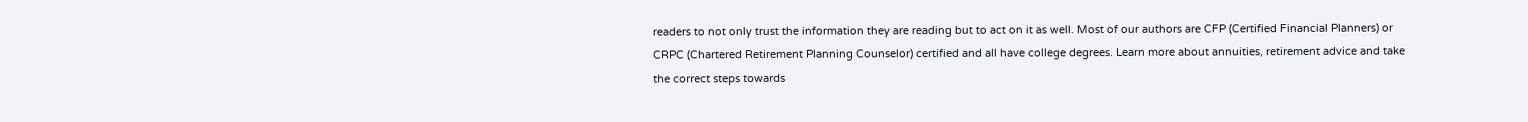readers to not only trust the information they are reading but to act on it as well. Most of our authors are CFP (Certified Financial Planners) or CRPC (Chartered Retirement Planning Counselor) certified and all have college degrees. Learn more about annuities, retirement advice and take the correct steps towards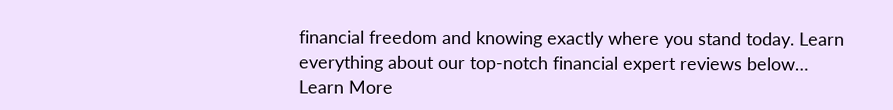financial freedom and knowing exactly where you stand today. Learn everything about our top-notch financial expert reviews below… Learn More